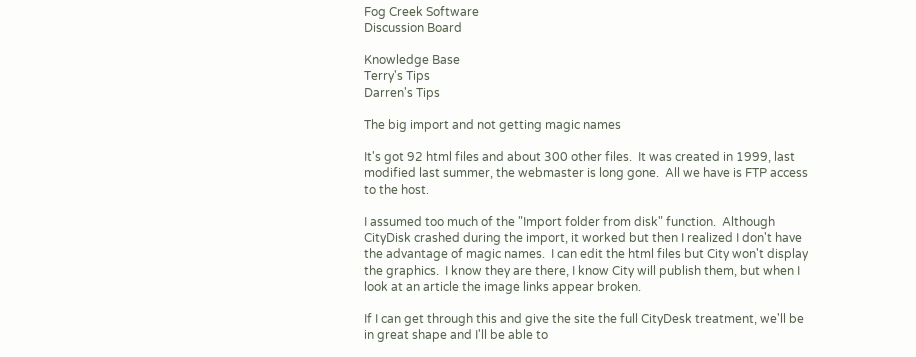Fog Creek Software
Discussion Board

Knowledge Base
Terry's Tips
Darren's Tips

The big import and not getting magic names

It's got 92 html files and about 300 other files.  It was created in 1999, last modified last summer, the webmaster is long gone.  All we have is FTP access to the host.

I assumed too much of the "Import folder from disk" function.  Although CityDisk crashed during the import, it worked but then I realized I don't have the advantage of magic names.  I can edit the html files but City won't display the graphics.  I know they are there, I know City will publish them, but when I look at an article the image links appear broken.

If I can get through this and give the site the full CityDesk treatment, we'll be in great shape and I'll be able to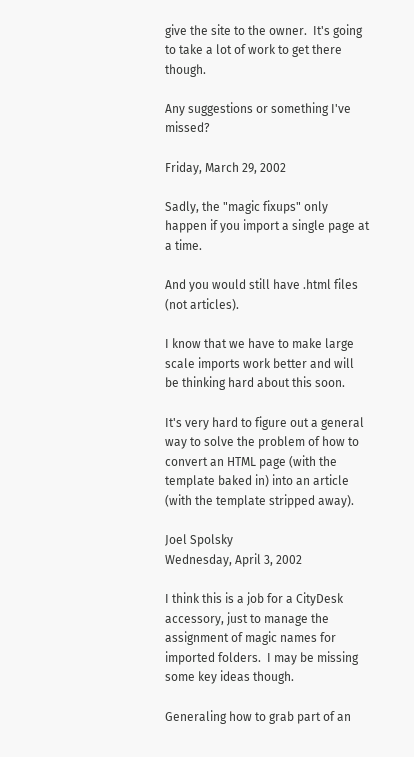give the site to the owner.  It's going to take a lot of work to get there though.

Any suggestions or something I've missed?

Friday, March 29, 2002

Sadly, the "magic fixups" only happen if you import a single page at a time.

And you would still have .html files (not articles).

I know that we have to make large scale imports work better and will be thinking hard about this soon.

It's very hard to figure out a general way to solve the problem of how to convert an HTML page (with the template baked in) into an article (with the template stripped away).

Joel Spolsky
Wednesday, April 3, 2002

I think this is a job for a CityDesk accessory, just to manage the assignment of magic names for imported folders.  I may be missing some key ideas though.

Generaling how to grab part of an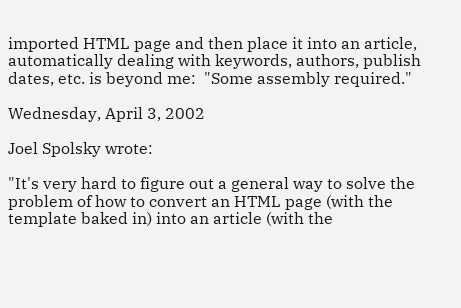imported HTML page and then place it into an article, automatically dealing with keywords, authors, publish dates, etc. is beyond me:  "Some assembly required."

Wednesday, April 3, 2002

Joel Spolsky wrote:

"It's very hard to figure out a general way to solve the problem of how to convert an HTML page (with the template baked in) into an article (with the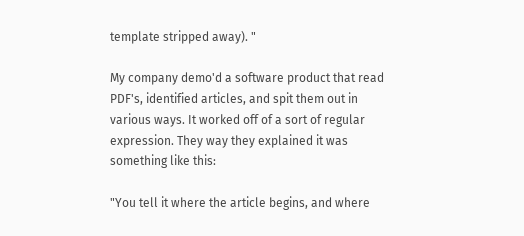template stripped away). "

My company demo'd a software product that read PDF's, identified articles, and spit them out in various ways. It worked off of a sort of regular expression. They way they explained it was something like this:

"You tell it where the article begins, and where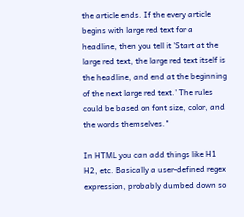the article ends. If the every article begins with large red text for a headline, then you tell it 'Start at the large red text, the large red text itself is the headline, and end at the beginning of the next large red text.' The rules could be based on font size, color, and the words themselves."

In HTML you can add things like H1 H2, etc. Basically a user-defined regex expression, probably dumbed down so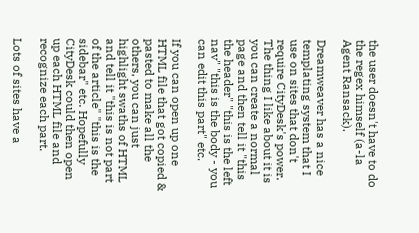the user doesn't have to do the regex himself (a-la Agent Ransack).

Dreamweaver has a nice templating system that I use on sites that don't require CityDesk's power. The thing I like about it is you can create a normal page and then tell it "this the header" "this is the left nav" "this is the body - you can edit this part" etc.

If you can open up one HTML file that got copied & pasted to make all the others, you can just highlight swaths of HTML and tell it "this is not part of the article" "this is the sidebar" etc. Hopefully CityDesk could then open up each HTML file and recognize each part.

Lots of sites have a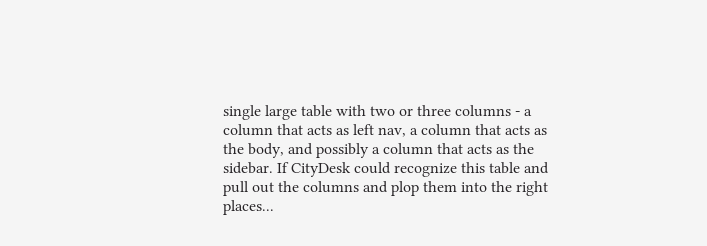single large table with two or three columns - a column that acts as left nav, a column that acts as the body, and possibly a column that acts as the sidebar. If CityDesk could recognize this table and pull out the columns and plop them into the right places...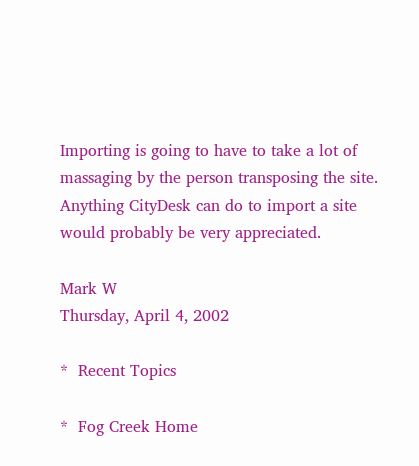Importing is going to have to take a lot of massaging by the person transposing the site. Anything CityDesk can do to import a site would probably be very appreciated.

Mark W
Thursday, April 4, 2002

*  Recent Topics

*  Fog Creek Home